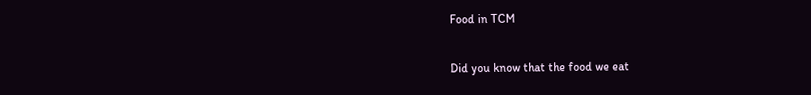Food in TCM

Did you know that the food we eat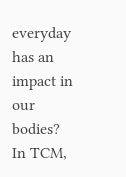everyday has an impact in our bodies? In TCM,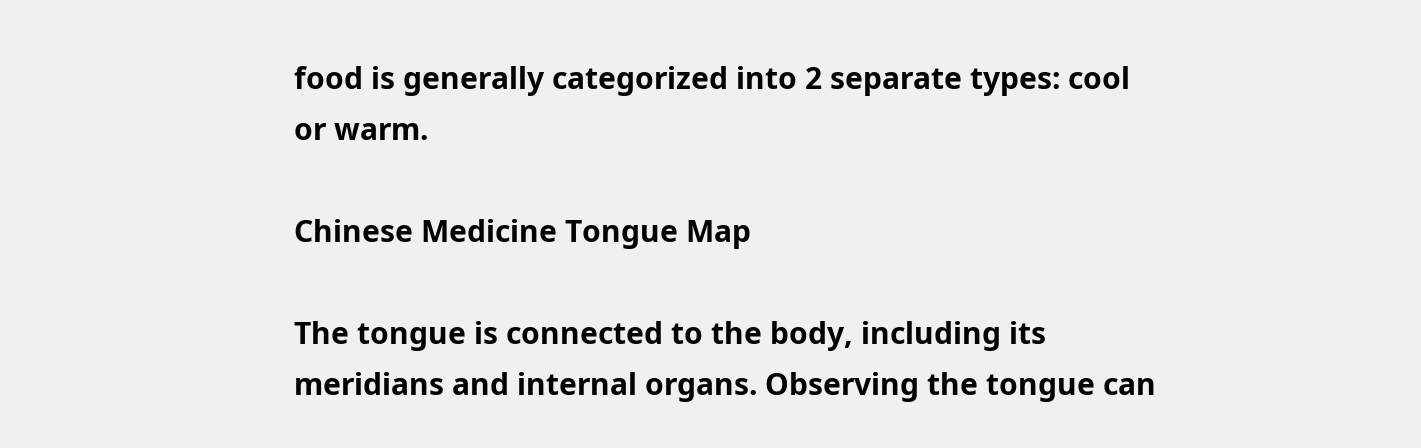food is generally categorized into 2 separate types: cool or warm.

Chinese Medicine Tongue Map

The tongue is connected to the body, including its meridians and internal organs. Observing the tongue can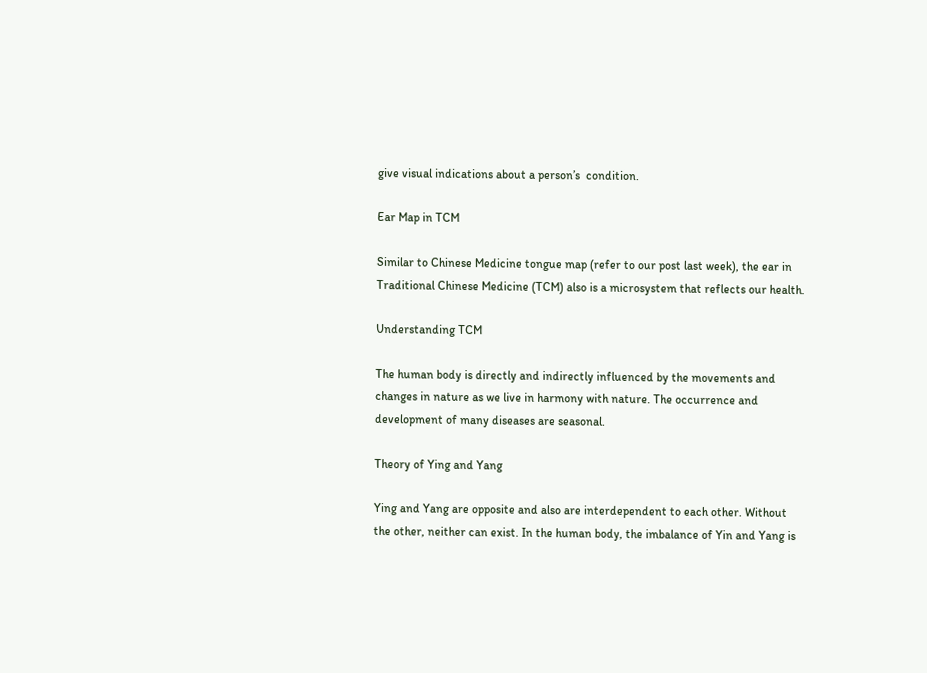give visual indications about a person’s  condition.

Ear Map in TCM

Similar to Chinese Medicine tongue map (refer to our post last week), the ear in Traditional Chinese Medicine (TCM) also is a microsystem that reflects our health.

Understanding TCM

The human body is directly and indirectly influenced by the movements and changes in nature as we live in harmony with nature. The occurrence and development of many diseases are seasonal.

Theory of Ying and Yang

Ying and Yang are opposite and also are interdependent to each other. Without the other, neither can exist. In the human body, the imbalance of Yin and Yang is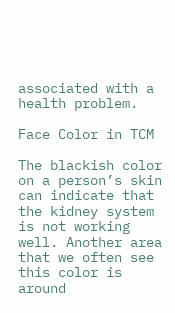associated with a health problem.

Face Color in TCM

The blackish color on a person’s skin can indicate that the kidney system is not working well. Another area that we often see this color is around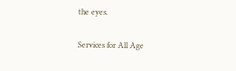the eyes.

Services for All Age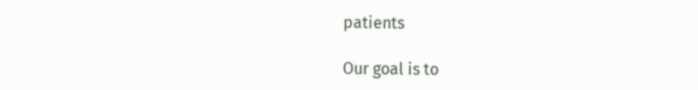patients

Our goal is to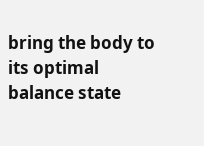bring the body to its optimal balance state